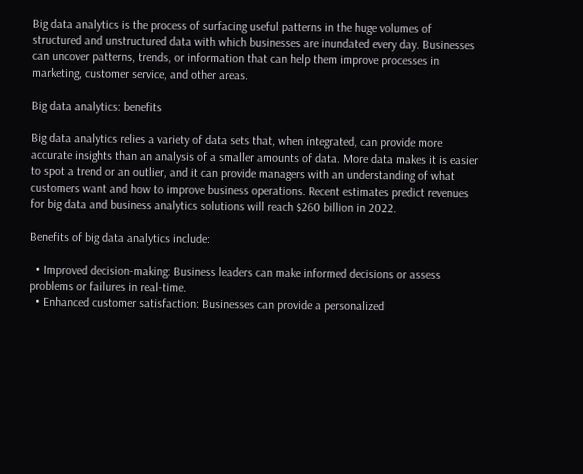Big data analytics is the process of surfacing useful patterns in the huge volumes of structured and unstructured data with which businesses are inundated every day. Businesses can uncover patterns, trends, or information that can help them improve processes in marketing, customer service, and other areas.

Big data analytics: benefits

Big data analytics relies a variety of data sets that, when integrated, can provide more accurate insights than an analysis of a smaller amounts of data. More data makes it is easier to spot a trend or an outlier, and it can provide managers with an understanding of what customers want and how to improve business operations. Recent estimates predict revenues for big data and business analytics solutions will reach $260 billion in 2022.

Benefits of big data analytics include:

  • Improved decision-making: Business leaders can make informed decisions or assess problems or failures in real-time.
  • Enhanced customer satisfaction: Businesses can provide a personalized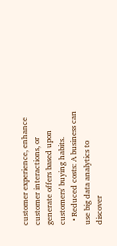customer experience, enhance customer interactions, or generate offers based upon customers' buying habits.
  • Reduced costs: A business can use big data analytics to discover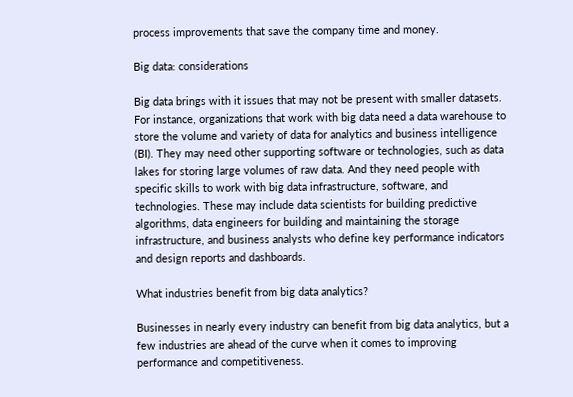process improvements that save the company time and money.

Big data: considerations

Big data brings with it issues that may not be present with smaller datasets. For instance, organizations that work with big data need a data warehouse to store the volume and variety of data for analytics and business intelligence (BI). They may need other supporting software or technologies, such as data lakes for storing large volumes of raw data. And they need people with specific skills to work with big data infrastructure, software, and technologies. These may include data scientists for building predictive algorithms, data engineers for building and maintaining the storage infrastructure, and business analysts who define key performance indicators and design reports and dashboards.

What industries benefit from big data analytics?

Businesses in nearly every industry can benefit from big data analytics, but a few industries are ahead of the curve when it comes to improving performance and competitiveness.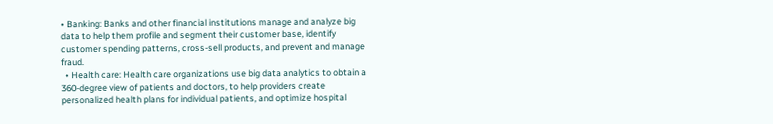• Banking: Banks and other financial institutions manage and analyze big data to help them profile and segment their customer base, identify customer spending patterns, cross-sell products, and prevent and manage fraud.
  • Health care: Health care organizations use big data analytics to obtain a 360-degree view of patients and doctors, to help providers create personalized health plans for individual patients, and optimize hospital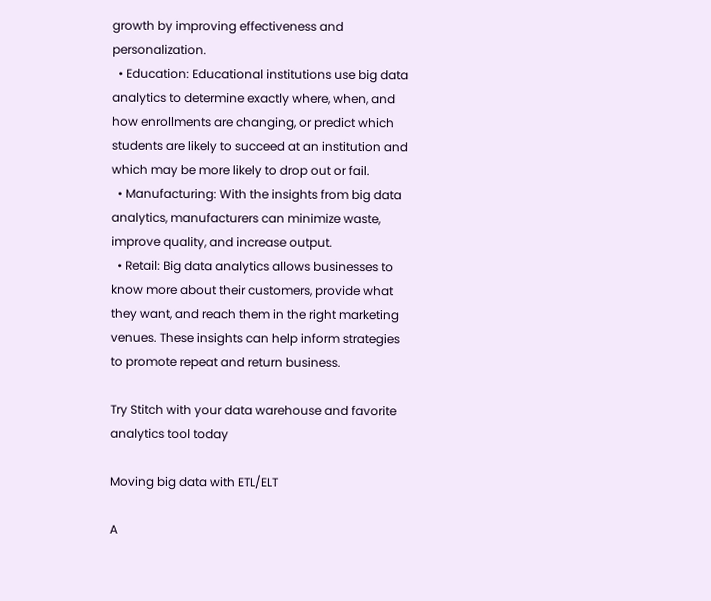growth by improving effectiveness and personalization.
  • Education: Educational institutions use big data analytics to determine exactly where, when, and how enrollments are changing, or predict which students are likely to succeed at an institution and which may be more likely to drop out or fail.
  • Manufacturing: With the insights from big data analytics, manufacturers can minimize waste, improve quality, and increase output.
  • Retail: Big data analytics allows businesses to know more about their customers, provide what they want, and reach them in the right marketing venues. These insights can help inform strategies to promote repeat and return business.

Try Stitch with your data warehouse and favorite analytics tool today

Moving big data with ETL/ELT

A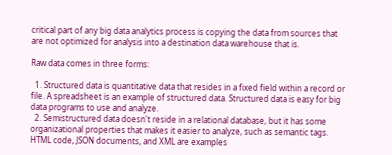critical part of any big data analytics process is copying the data from sources that are not optimized for analysis into a destination data warehouse that is.

Raw data comes in three forms:

  1. Structured data is quantitative data that resides in a fixed field within a record or file. A spreadsheet is an example of structured data. Structured data is easy for big data programs to use and analyze.
  2. Semistructured data doesn't reside in a relational database, but it has some organizational properties that makes it easier to analyze, such as semantic tags. HTML code, JSON documents, and XML are examples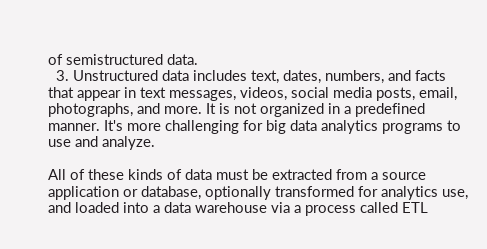of semistructured data.
  3. Unstructured data includes text, dates, numbers, and facts that appear in text messages, videos, social media posts, email, photographs, and more. It is not organized in a predefined manner. It's more challenging for big data analytics programs to use and analyze.

All of these kinds of data must be extracted from a source application or database, optionally transformed for analytics use, and loaded into a data warehouse via a process called ETL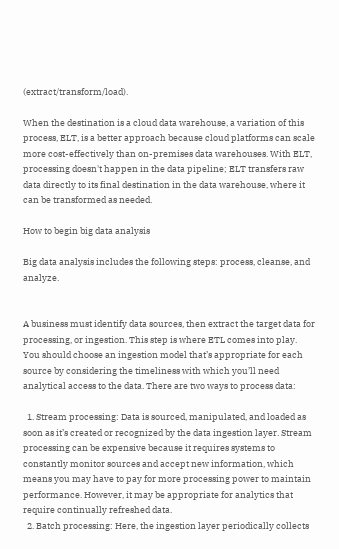(extract/transform/load).

When the destination is a cloud data warehouse, a variation of this process, ELT, is a better approach because cloud platforms can scale more cost-effectively than on-premises data warehouses. With ELT, processing doesn't happen in the data pipeline; ELT transfers raw data directly to its final destination in the data warehouse, where it can be transformed as needed.

How to begin big data analysis

Big data analysis includes the following steps: process, cleanse, and analyze.


A business must identify data sources, then extract the target data for processing, or ingestion. This step is where ETL comes into play. You should choose an ingestion model that’s appropriate for each source by considering the timeliness with which you’ll need analytical access to the data. There are two ways to process data:

  1. Stream processing: Data is sourced, manipulated, and loaded as soon as it’s created or recognized by the data ingestion layer. Stream processing can be expensive because it requires systems to constantly monitor sources and accept new information, which means you may have to pay for more processing power to maintain performance. However, it may be appropriate for analytics that require continually refreshed data.
  2. Batch processing: Here, the ingestion layer periodically collects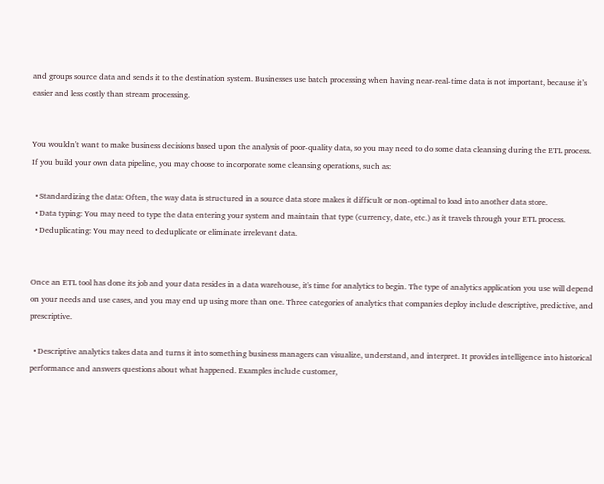and groups source data and sends it to the destination system. Businesses use batch processing when having near-real-time data is not important, because it’s easier and less costly than stream processing.


You wouldn't want to make business decisions based upon the analysis of poor-quality data, so you may need to do some data cleansing during the ETL process. If you build your own data pipeline, you may choose to incorporate some cleansing operations, such as:

  • Standardizing the data: Often, the way data is structured in a source data store makes it difficult or non-optimal to load into another data store.
  • Data typing: You may need to type the data entering your system and maintain that type (currency, date, etc.) as it travels through your ETL process.
  • Deduplicating: You may need to deduplicate or eliminate irrelevant data.


Once an ETL tool has done its job and your data resides in a data warehouse, it's time for analytics to begin. The type of analytics application you use will depend on your needs and use cases, and you may end up using more than one. Three categories of analytics that companies deploy include descriptive, predictive, and prescriptive.

  • Descriptive analytics takes data and turns it into something business managers can visualize, understand, and interpret. It provides intelligence into historical performance and answers questions about what happened. Examples include customer,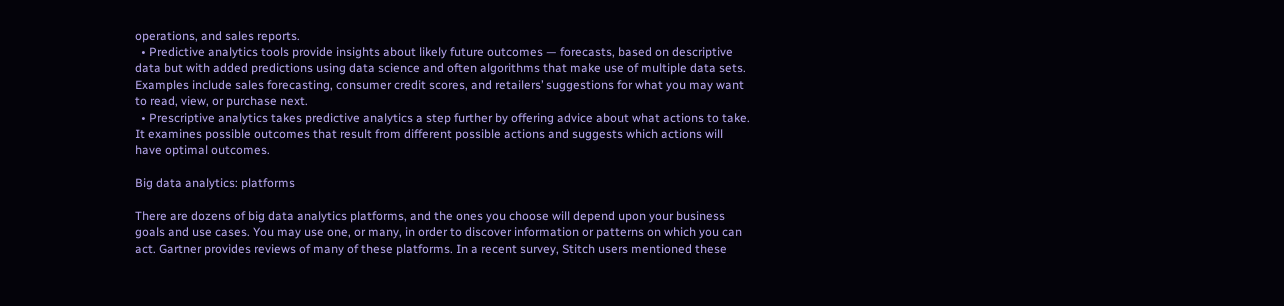operations, and sales reports.
  • Predictive analytics tools provide insights about likely future outcomes — forecasts, based on descriptive data but with added predictions using data science and often algorithms that make use of multiple data sets. Examples include sales forecasting, consumer credit scores, and retailers’ suggestions for what you may want to read, view, or purchase next.
  • Prescriptive analytics takes predictive analytics a step further by offering advice about what actions to take. It examines possible outcomes that result from different possible actions and suggests which actions will have optimal outcomes.

Big data analytics: platforms

There are dozens of big data analytics platforms, and the ones you choose will depend upon your business goals and use cases. You may use one, or many, in order to discover information or patterns on which you can act. Gartner provides reviews of many of these platforms. In a recent survey, Stitch users mentioned these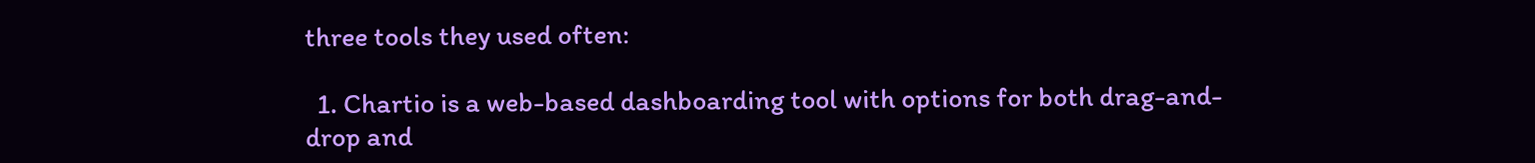three tools they used often:

  1. Chartio is a web-based dashboarding tool with options for both drag-and-drop and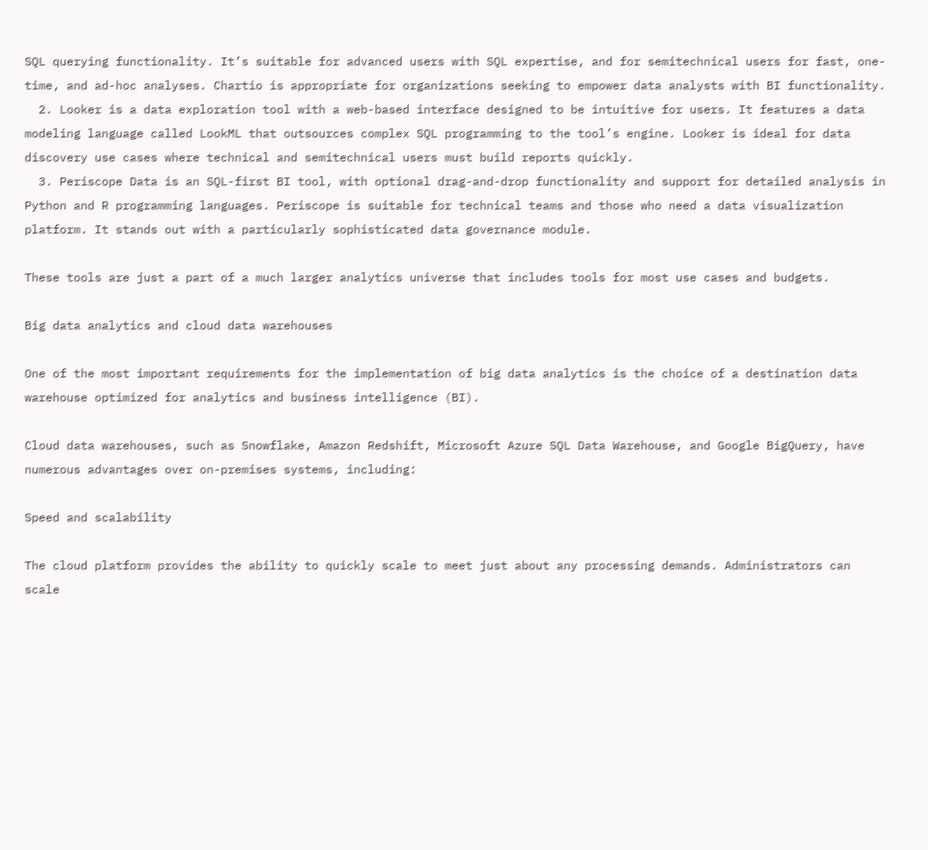SQL querying functionality. It’s suitable for advanced users with SQL expertise, and for semitechnical users for fast, one-time, and ad-hoc analyses. Chartio is appropriate for organizations seeking to empower data analysts with BI functionality.
  2. Looker is a data exploration tool with a web-based interface designed to be intuitive for users. It features a data modeling language called LookML that outsources complex SQL programming to the tool’s engine. Looker is ideal for data discovery use cases where technical and semitechnical users must build reports quickly.
  3. Periscope Data is an SQL-first BI tool, with optional drag-and-drop functionality and support for detailed analysis in Python and R programming languages. Periscope is suitable for technical teams and those who need a data visualization platform. It stands out with a particularly sophisticated data governance module.

These tools are just a part of a much larger analytics universe that includes tools for most use cases and budgets.

Big data analytics and cloud data warehouses

One of the most important requirements for the implementation of big data analytics is the choice of a destination data warehouse optimized for analytics and business intelligence (BI).

Cloud data warehouses, such as Snowflake, Amazon Redshift, Microsoft Azure SQL Data Warehouse, and Google BigQuery, have numerous advantages over on-premises systems, including:

Speed and scalability

The cloud platform provides the ability to quickly scale to meet just about any processing demands. Administrators can scale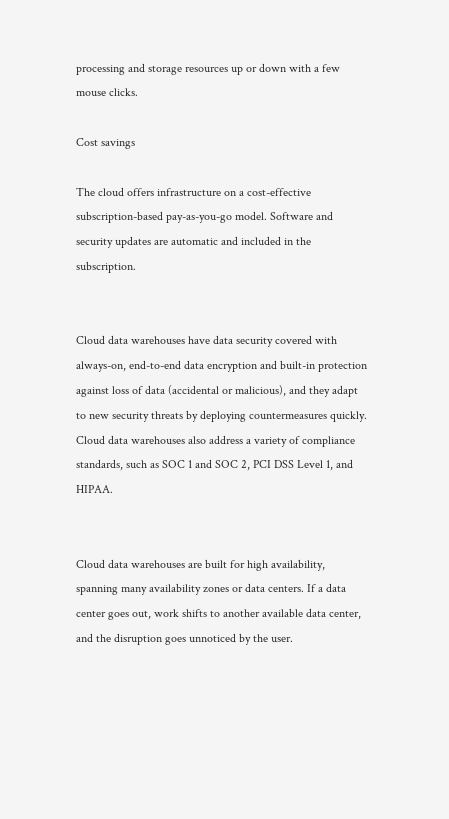processing and storage resources up or down with a few mouse clicks.

Cost savings

The cloud offers infrastructure on a cost-effective subscription-based pay-as-you-go model. Software and security updates are automatic and included in the subscription.


Cloud data warehouses have data security covered with always-on, end-to-end data encryption and built-in protection against loss of data (accidental or malicious), and they adapt to new security threats by deploying countermeasures quickly. Cloud data warehouses also address a variety of compliance standards, such as SOC 1 and SOC 2, PCI DSS Level 1, and HIPAA.


Cloud data warehouses are built for high availability, spanning many availability zones or data centers. If a data center goes out, work shifts to another available data center, and the disruption goes unnoticed by the user.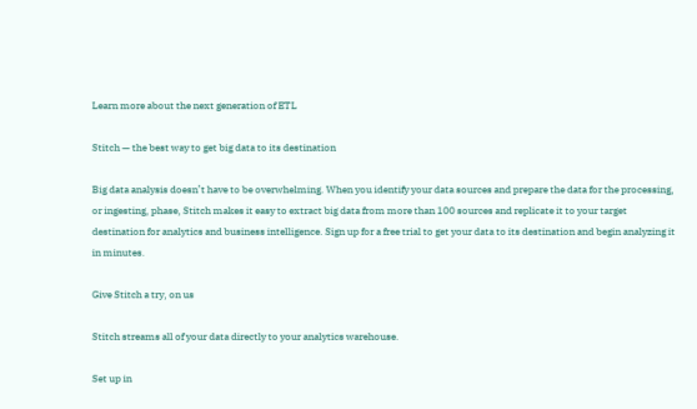Learn more about the next generation of ETL

Stitch — the best way to get big data to its destination

Big data analysis doesn’t have to be overwhelming. When you identify your data sources and prepare the data for the processing, or ingesting, phase, Stitch makes it easy to extract big data from more than 100 sources and replicate it to your target destination for analytics and business intelligence. Sign up for a free trial to get your data to its destination and begin analyzing it in minutes.

Give Stitch a try, on us

Stitch streams all of your data directly to your analytics warehouse.

Set up in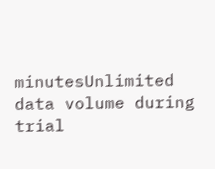minutesUnlimited data volume during trial